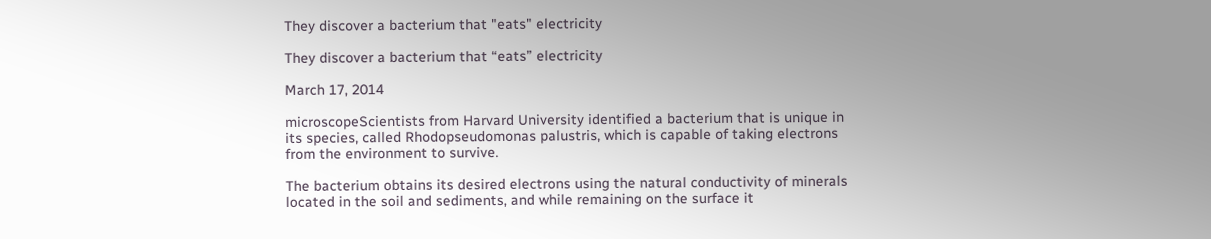They discover a bacterium that "eats" electricity

They discover a bacterium that “eats” electricity

March 17, 2014

microscopeScientists from Harvard University identified a bacterium that is unique in its species, called Rhodopseudomonas palustris, which is capable of taking electrons from the environment to survive.

The bacterium obtains its desired electrons using the natural conductivity of minerals located in the soil and sediments, and while remaining on the surface it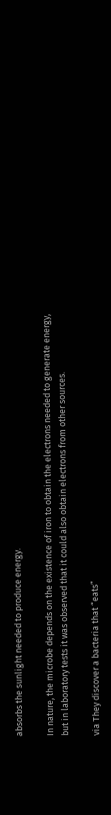absorbs the sunlight needed to produce energy.

In nature, the microbe depends on the existence of iron to obtain the electrons needed to generate energy, but in laboratory tests it was observed that it could also obtain electrons from other sources.

via They discover a bacteria that “eats”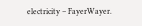electricity – FayerWayer.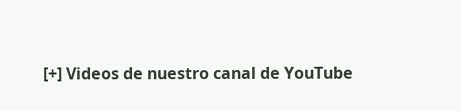[+] Videos de nuestro canal de YouTube